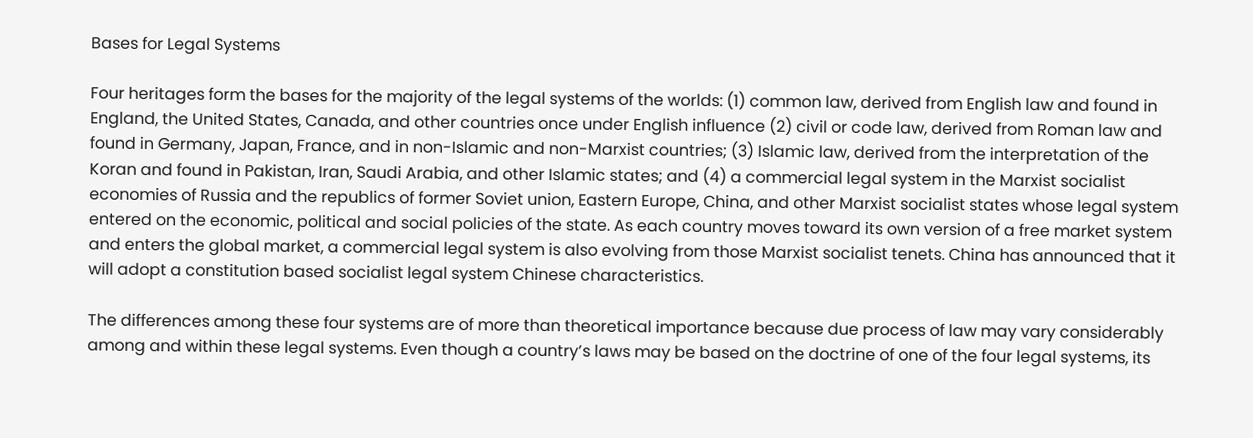Bases for Legal Systems

Four heritages form the bases for the majority of the legal systems of the worlds: (1) common law, derived from English law and found in England, the United States, Canada, and other countries once under English influence (2) civil or code law, derived from Roman law and found in Germany, Japan, France, and in non-Islamic and non-Marxist countries; (3) Islamic law, derived from the interpretation of the Koran and found in Pakistan, Iran, Saudi Arabia, and other Islamic states; and (4) a commercial legal system in the Marxist socialist economies of Russia and the republics of former Soviet union, Eastern Europe, China, and other Marxist socialist states whose legal system entered on the economic, political and social policies of the state. As each country moves toward its own version of a free market system and enters the global market, a commercial legal system is also evolving from those Marxist socialist tenets. China has announced that it will adopt a constitution based socialist legal system Chinese characteristics.

The differences among these four systems are of more than theoretical importance because due process of law may vary considerably among and within these legal systems. Even though a country’s laws may be based on the doctrine of one of the four legal systems, its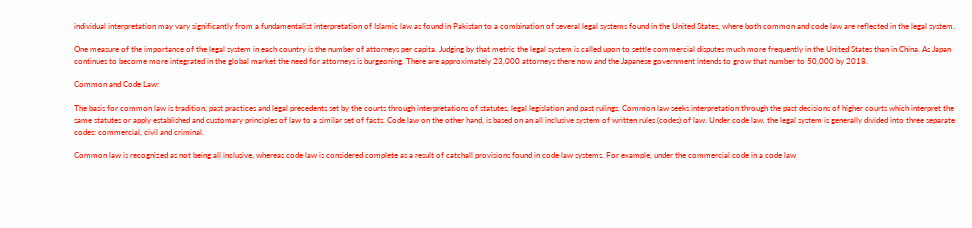individual interpretation may vary significantly from a fundamentalist interpretation of Islamic law as found in Pakistan to a combination of several legal systems found in the United States, where both common and code law are reflected in the legal system.

One measure of the importance of the legal system in each country is the number of attorneys per capita. Judging by that metric the legal system is called upon to settle commercial disputes much more frequently in the United States than in China. As Japan continues to become more integrated in the global market the need for attorneys is burgeoning. There are approximately 23,000 attorneys there now and the Japanese government intends to grow that number to 50,000 by 2018.

Common and Code Law:

The basis for common law is tradition, past practices and legal precedents set by the courts through interpretations of statutes, legal legislation and past rulings. Common law seeks interpretation through the past decisions of higher courts which interpret the same statutes or apply established and customary principles of law to a similar set of facts. Code law on the other hand, is based on an all inclusive system of written rules (codes) of law. Under code law, the legal system is generally divided into three separate codes: commercial, civil and criminal.

Common law is recognized as not being all inclusive, whereas code law is considered complete as a result of catchall provisions found in code law systems. For example, under the commercial code in a code law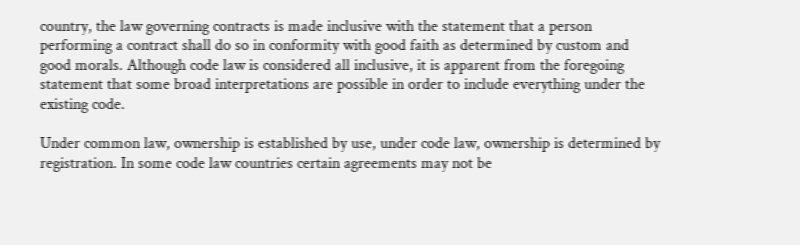country, the law governing contracts is made inclusive with the statement that a person performing a contract shall do so in conformity with good faith as determined by custom and good morals. Although code law is considered all inclusive, it is apparent from the foregoing statement that some broad interpretations are possible in order to include everything under the existing code.

Under common law, ownership is established by use, under code law, ownership is determined by registration. In some code law countries certain agreements may not be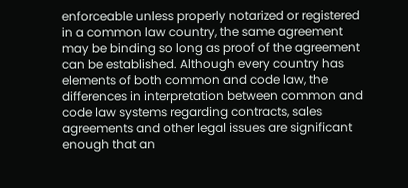enforceable unless properly notarized or registered in a common law country, the same agreement may be binding so long as proof of the agreement can be established. Although every country has elements of both common and code law, the differences in interpretation between common and code law systems regarding contracts, sales agreements and other legal issues are significant enough that an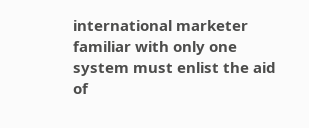international marketer familiar with only one system must enlist the aid of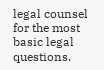legal counsel for the most basic legal questions.